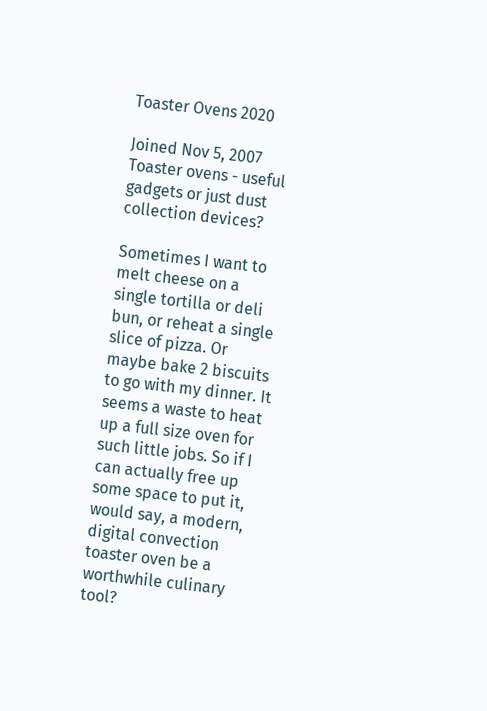Toaster Ovens 2020

Joined Nov 5, 2007
Toaster ovens - useful gadgets or just dust collection devices?

Sometimes I want to melt cheese on a single tortilla or deli bun, or reheat a single slice of pizza. Or maybe bake 2 biscuits to go with my dinner. It seems a waste to heat up a full size oven for such little jobs. So if I can actually free up some space to put it, would say, a modern, digital convection toaster oven be a worthwhile culinary tool?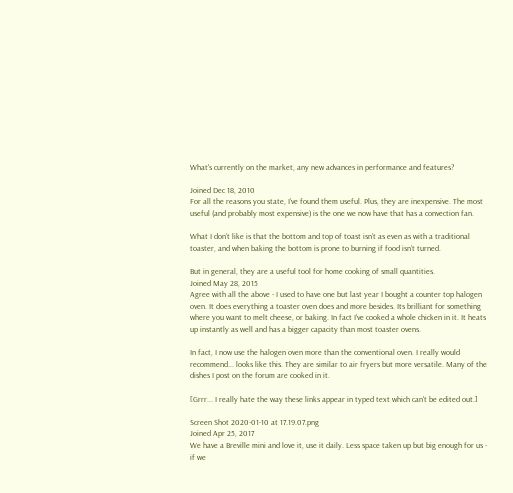What's currently on the market, any new advances in performance and features?

Joined Dec 18, 2010
For all the reasons you state, I’ve found them useful. Plus, they are inexpensive. The most useful (and probably most expensive) is the one we now have that has a convection fan.

What I don’t like is that the bottom and top of toast isn’t as even as with a traditional toaster, and when baking the bottom is prone to burning if food isn’t turned.

But in general, they are a useful tool for home cooking of small quantities.
Joined May 28, 2015
Agree with all the above - I used to have one but last year I bought a counter top halogen oven. It does everything a toaster oven does and more besides. Its brilliant for something where you want to melt cheese, or baking. In fact I've cooked a whole chicken in it. It heats up instantly as well and has a bigger capacity than most toaster ovens.

In fact, I now use the halogen oven more than the conventional oven. I really would recommend... looks like this. They are similar to air fryers but more versatile. Many of the dishes I post on the forum are cooked in it.

[Grrr... I really hate the way these links appear in typed text which can't be edited out.]

Screen Shot 2020-01-10 at 17.19.07.png
Joined Apr 25, 2017
We have a Breville mini and love it, use it daily. Less space taken up but big enough for us - if we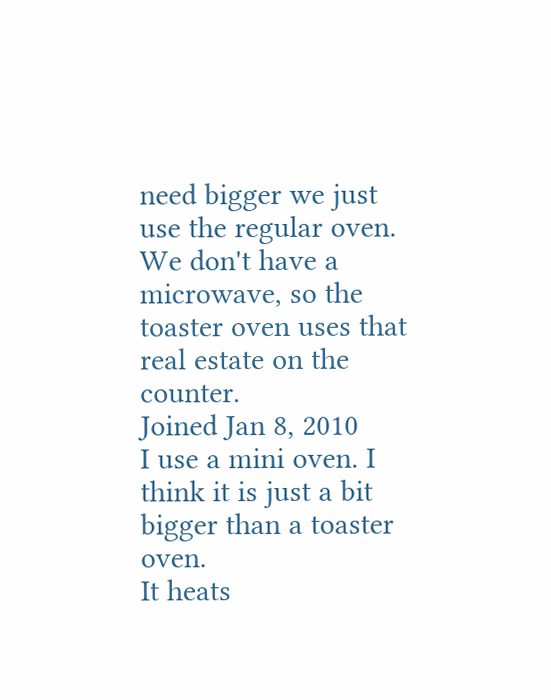need bigger we just use the regular oven. We don't have a microwave, so the toaster oven uses that real estate on the counter.
Joined Jan 8, 2010
I use a mini oven. I think it is just a bit bigger than a toaster oven.
It heats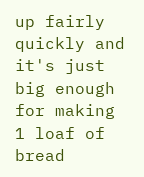up fairly quickly and it's just big enough for making 1 loaf of bread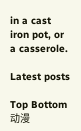in a cast iron pot, or a casserole.

Latest posts

Top Bottom
动漫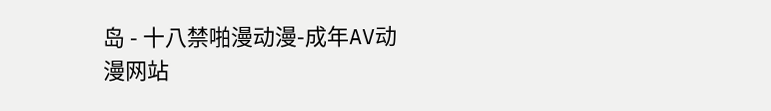岛 - 十八禁啪漫动漫-成年AV动漫网站